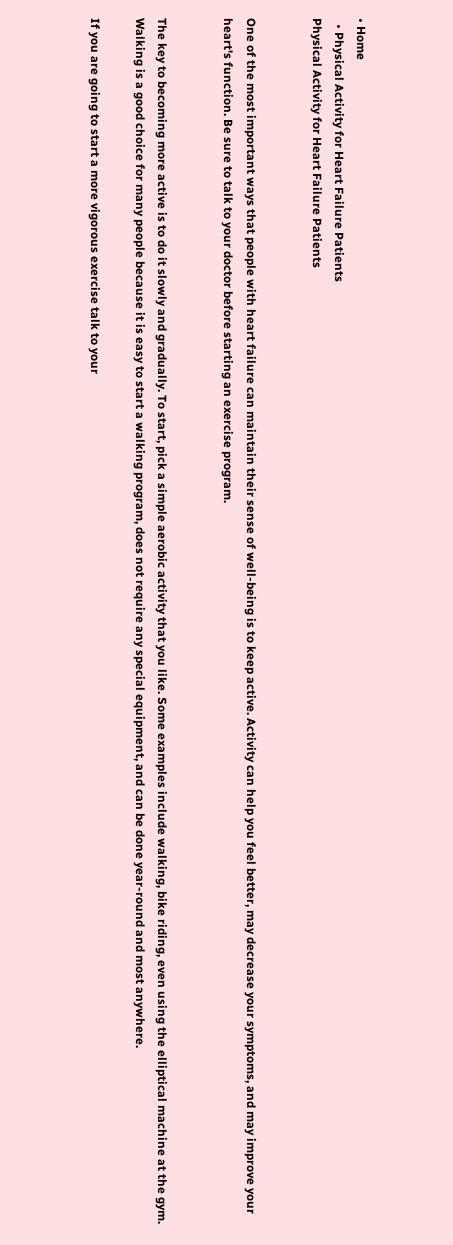• Home
  • Physical Activity for Heart Failure Patients
Physical Activity for Heart Failure Patients


One of the most important ways that people with heart failure can maintain their sense of well-being is to keep active. Activity can help you feel better, may decrease your symptoms, and may improve your heart's function. Be sure to talk to your doctor before starting an exercise program.


The key to becoming more active is to do it slowly and gradually. To start, pick a simple aerobic activity that you like. Some examples include walking, bike riding, even using the elliptical machine at the gym. Walking is a good choice for many people because it is easy to start a walking program, does not require any special equipment, and can be done year-round and most anywhere.

If you are going to start a more vigorous exercise talk to your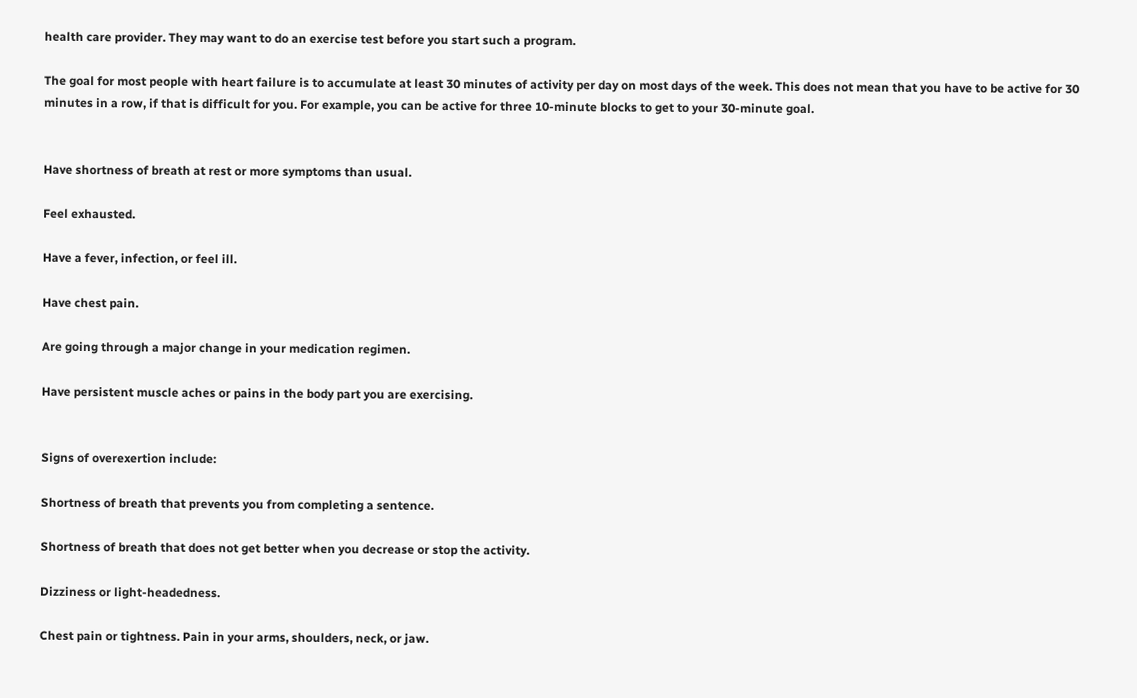health care provider. They may want to do an exercise test before you start such a program.

The goal for most people with heart failure is to accumulate at least 30 minutes of activity per day on most days of the week. This does not mean that you have to be active for 30 minutes in a row, if that is difficult for you. For example, you can be active for three 10-minute blocks to get to your 30-minute goal.


Have shortness of breath at rest or more symptoms than usual.

Feel exhausted.

Have a fever, infection, or feel ill.

Have chest pain.

Are going through a major change in your medication regimen.

Have persistent muscle aches or pains in the body part you are exercising.


Signs of overexertion include:

Shortness of breath that prevents you from completing a sentence.

Shortness of breath that does not get better when you decrease or stop the activity.

Dizziness or light-headedness.

Chest pain or tightness. Pain in your arms, shoulders, neck, or jaw.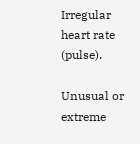Irregular heart rate (pulse).

Unusual or extreme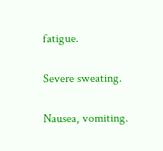fatigue.

Severe sweating.

Nausea, vomiting.